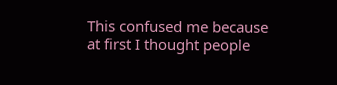This confused me because at first I thought people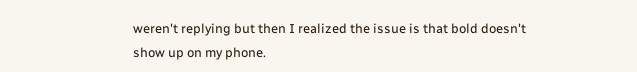weren't replying but then I realized the issue is that bold doesn't show up on my phone.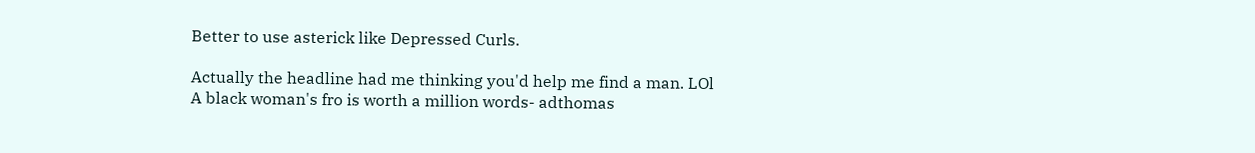Better to use asterick like Depressed Curls.

Actually the headline had me thinking you'd help me find a man. LOl
A black woman's fro is worth a million words- adthomas